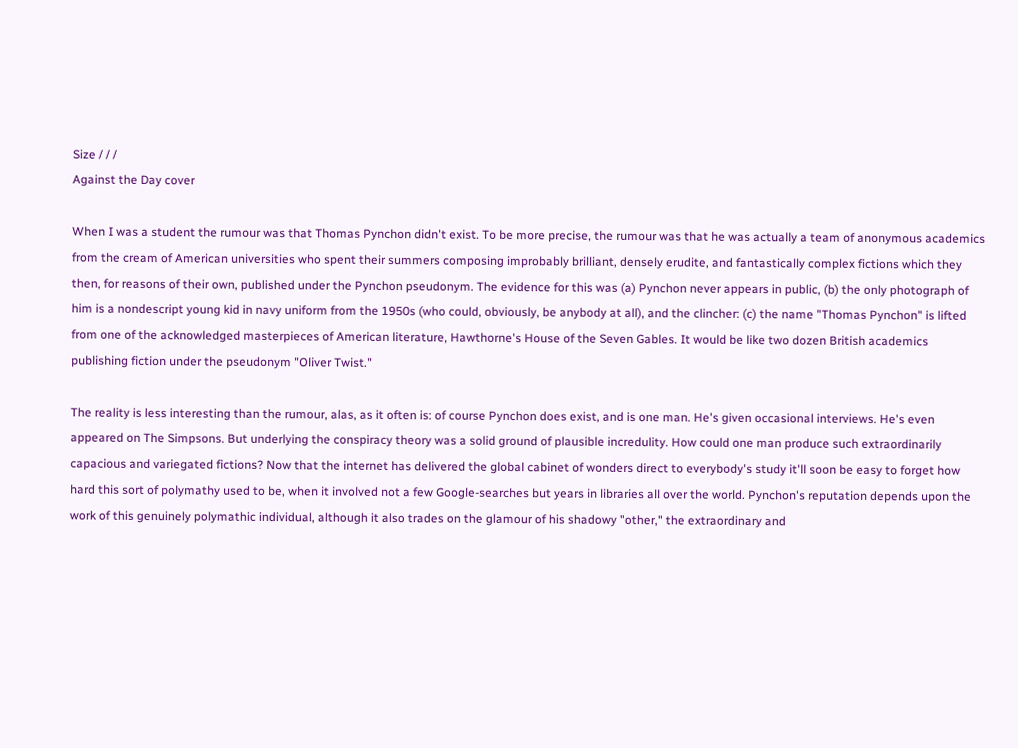Size / / /
Against the Day cover

When I was a student the rumour was that Thomas Pynchon didn't exist. To be more precise, the rumour was that he was actually a team of anonymous academics from the cream of American universities who spent their summers composing improbably brilliant, densely erudite, and fantastically complex fictions which they then, for reasons of their own, published under the Pynchon pseudonym. The evidence for this was (a) Pynchon never appears in public, (b) the only photograph of him is a nondescript young kid in navy uniform from the 1950s (who could, obviously, be anybody at all), and the clincher: (c) the name "Thomas Pynchon" is lifted from one of the acknowledged masterpieces of American literature, Hawthorne's House of the Seven Gables. It would be like two dozen British academics publishing fiction under the pseudonym "Oliver Twist."

The reality is less interesting than the rumour, alas, as it often is: of course Pynchon does exist, and is one man. He's given occasional interviews. He's even appeared on The Simpsons. But underlying the conspiracy theory was a solid ground of plausible incredulity. How could one man produce such extraordinarily capacious and variegated fictions? Now that the internet has delivered the global cabinet of wonders direct to everybody's study it'll soon be easy to forget how hard this sort of polymathy used to be, when it involved not a few Google-searches but years in libraries all over the world. Pynchon's reputation depends upon the work of this genuinely polymathic individual, although it also trades on the glamour of his shadowy "other," the extraordinary and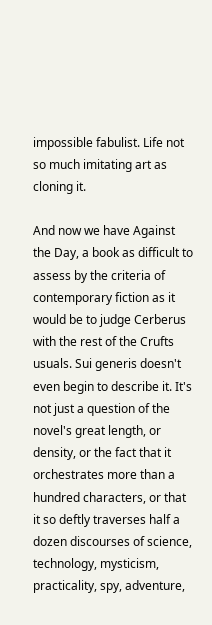impossible fabulist. Life not so much imitating art as cloning it.

And now we have Against the Day, a book as difficult to assess by the criteria of contemporary fiction as it would be to judge Cerberus with the rest of the Crufts usuals. Sui generis doesn't even begin to describe it. It's not just a question of the novel's great length, or density, or the fact that it orchestrates more than a hundred characters, or that it so deftly traverses half a dozen discourses of science, technology, mysticism, practicality, spy, adventure,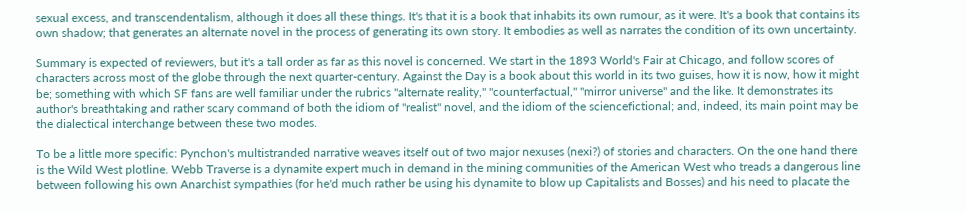sexual excess, and transcendentalism, although it does all these things. It's that it is a book that inhabits its own rumour, as it were. It's a book that contains its own shadow; that generates an alternate novel in the process of generating its own story. It embodies as well as narrates the condition of its own uncertainty.

Summary is expected of reviewers, but it's a tall order as far as this novel is concerned. We start in the 1893 World's Fair at Chicago, and follow scores of characters across most of the globe through the next quarter-century. Against the Day is a book about this world in its two guises, how it is now, how it might be; something with which SF fans are well familiar under the rubrics "alternate reality," "counterfactual," "mirror universe" and the like. It demonstrates its author's breathtaking and rather scary command of both the idiom of "realist" novel, and the idiom of the sciencefictional; and, indeed, its main point may be the dialectical interchange between these two modes.

To be a little more specific: Pynchon's multistranded narrative weaves itself out of two major nexuses (nexi?) of stories and characters. On the one hand there is the Wild West plotline. Webb Traverse is a dynamite expert much in demand in the mining communities of the American West who treads a dangerous line between following his own Anarchist sympathies (for he'd much rather be using his dynamite to blow up Capitalists and Bosses) and his need to placate the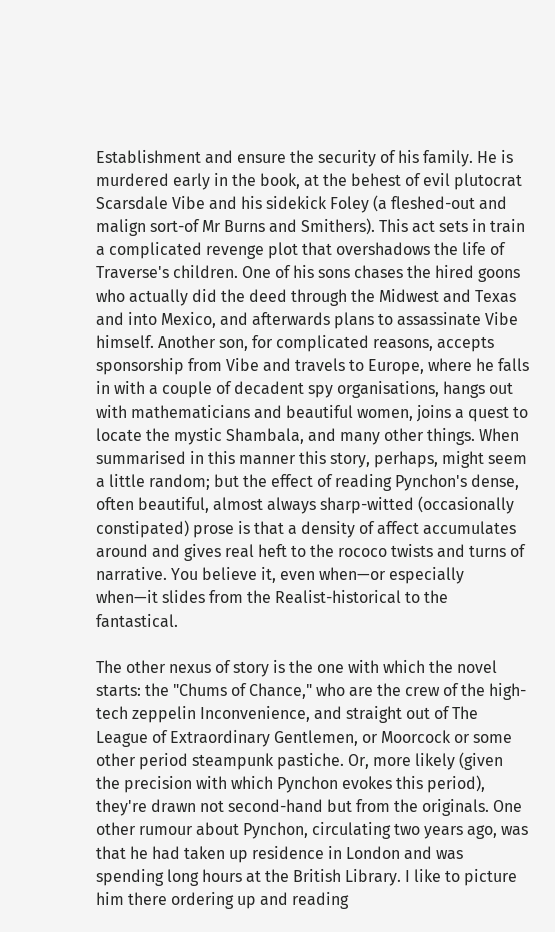Establishment and ensure the security of his family. He is murdered early in the book, at the behest of evil plutocrat Scarsdale Vibe and his sidekick Foley (a fleshed-out and malign sort-of Mr Burns and Smithers). This act sets in train a complicated revenge plot that overshadows the life of Traverse's children. One of his sons chases the hired goons who actually did the deed through the Midwest and Texas and into Mexico, and afterwards plans to assassinate Vibe himself. Another son, for complicated reasons, accepts sponsorship from Vibe and travels to Europe, where he falls in with a couple of decadent spy organisations, hangs out with mathematicians and beautiful women, joins a quest to locate the mystic Shambala, and many other things. When summarised in this manner this story, perhaps, might seem a little random; but the effect of reading Pynchon's dense, often beautiful, almost always sharp-witted (occasionally constipated) prose is that a density of affect accumulates around and gives real heft to the rococo twists and turns of narrative. You believe it, even when—or especially when—it slides from the Realist-historical to the fantastical.

The other nexus of story is the one with which the novel starts: the "Chums of Chance," who are the crew of the high-tech zeppelin Inconvenience, and straight out of The League of Extraordinary Gentlemen, or Moorcock or some other period steampunk pastiche. Or, more likely (given the precision with which Pynchon evokes this period), they're drawn not second-hand but from the originals. One other rumour about Pynchon, circulating two years ago, was that he had taken up residence in London and was spending long hours at the British Library. I like to picture him there ordering up and reading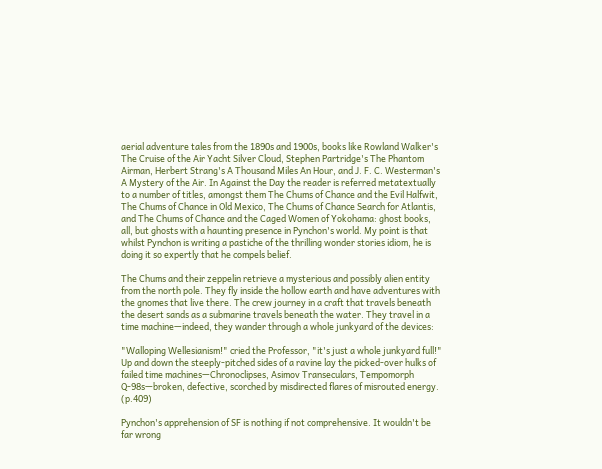aerial adventure tales from the 1890s and 1900s, books like Rowland Walker's The Cruise of the Air Yacht Silver Cloud, Stephen Partridge's The Phantom Airman, Herbert Strang's A Thousand Miles An Hour, and J. F. C. Westerman's A Mystery of the Air. In Against the Day the reader is referred metatextually to a number of titles, amongst them The Chums of Chance and the Evil Halfwit, The Chums of Chance in Old Mexico, The Chums of Chance Search for Atlantis, and The Chums of Chance and the Caged Women of Yokohama: ghost books, all, but ghosts with a haunting presence in Pynchon's world. My point is that whilst Pynchon is writing a pastiche of the thrilling wonder stories idiom, he is doing it so expertly that he compels belief.

The Chums and their zeppelin retrieve a mysterious and possibly alien entity from the north pole. They fly inside the hollow earth and have adventures with the gnomes that live there. The crew journey in a craft that travels beneath the desert sands as a submarine travels beneath the water. They travel in a time machine—indeed, they wander through a whole junkyard of the devices:

"Walloping Wellesianism!" cried the Professor, "it's just a whole junkyard full!" Up and down the steeply-pitched sides of a ravine lay the picked-over hulks of failed time machines—Chronoclipses, Asimov Transeculars, Tempomorph Q-98s—broken, defective, scorched by misdirected flares of misrouted energy. (p.409)

Pynchon's apprehension of SF is nothing if not comprehensive. It wouldn't be far wrong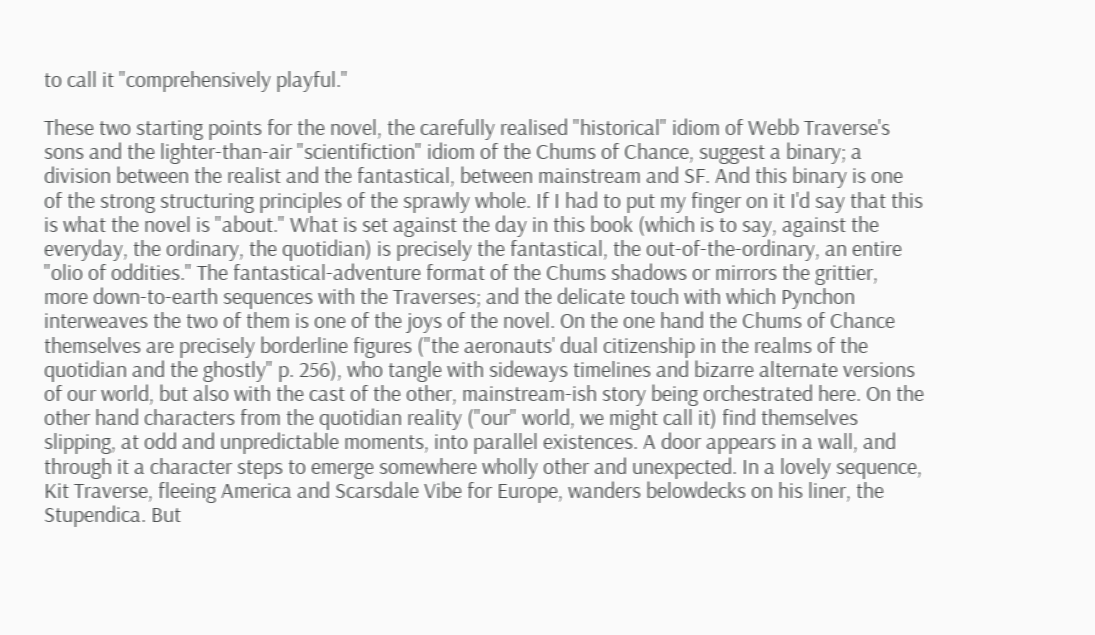to call it "comprehensively playful."

These two starting points for the novel, the carefully realised "historical" idiom of Webb Traverse's sons and the lighter-than-air "scientifiction" idiom of the Chums of Chance, suggest a binary; a division between the realist and the fantastical, between mainstream and SF. And this binary is one of the strong structuring principles of the sprawly whole. If I had to put my finger on it I'd say that this is what the novel is "about." What is set against the day in this book (which is to say, against the everyday, the ordinary, the quotidian) is precisely the fantastical, the out-of-the-ordinary, an entire "olio of oddities." The fantastical-adventure format of the Chums shadows or mirrors the grittier, more down-to-earth sequences with the Traverses; and the delicate touch with which Pynchon interweaves the two of them is one of the joys of the novel. On the one hand the Chums of Chance themselves are precisely borderline figures ("the aeronauts' dual citizenship in the realms of the quotidian and the ghostly" p. 256), who tangle with sideways timelines and bizarre alternate versions of our world, but also with the cast of the other, mainstream-ish story being orchestrated here. On the other hand characters from the quotidian reality ("our" world, we might call it) find themselves slipping, at odd and unpredictable moments, into parallel existences. A door appears in a wall, and through it a character steps to emerge somewhere wholly other and unexpected. In a lovely sequence, Kit Traverse, fleeing America and Scarsdale Vibe for Europe, wanders belowdecks on his liner, the Stupendica. But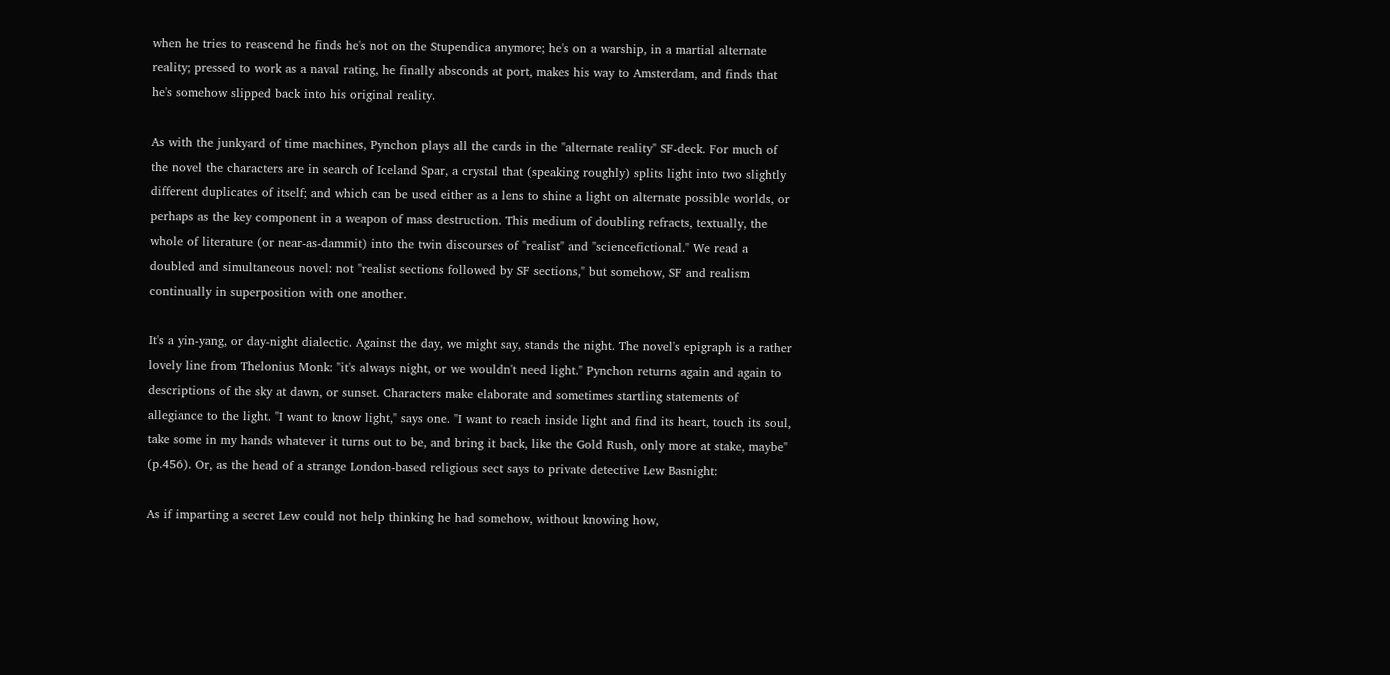when he tries to reascend he finds he's not on the Stupendica anymore; he's on a warship, in a martial alternate reality; pressed to work as a naval rating, he finally absconds at port, makes his way to Amsterdam, and finds that he's somehow slipped back into his original reality.

As with the junkyard of time machines, Pynchon plays all the cards in the "alternate reality" SF-deck. For much of the novel the characters are in search of Iceland Spar, a crystal that (speaking roughly) splits light into two slightly different duplicates of itself; and which can be used either as a lens to shine a light on alternate possible worlds, or perhaps as the key component in a weapon of mass destruction. This medium of doubling refracts, textually, the whole of literature (or near-as-dammit) into the twin discourses of "realist" and "sciencefictional." We read a doubled and simultaneous novel: not "realist sections followed by SF sections," but somehow, SF and realism continually in superposition with one another.

It's a yin-yang, or day-night dialectic. Against the day, we might say, stands the night. The novel's epigraph is a rather lovely line from Thelonius Monk: "it's always night, or we wouldn't need light." Pynchon returns again and again to descriptions of the sky at dawn, or sunset. Characters make elaborate and sometimes startling statements of allegiance to the light. "I want to know light," says one. "I want to reach inside light and find its heart, touch its soul, take some in my hands whatever it turns out to be, and bring it back, like the Gold Rush, only more at stake, maybe" (p.456). Or, as the head of a strange London-based religious sect says to private detective Lew Basnight:

As if imparting a secret Lew could not help thinking he had somehow, without knowing how,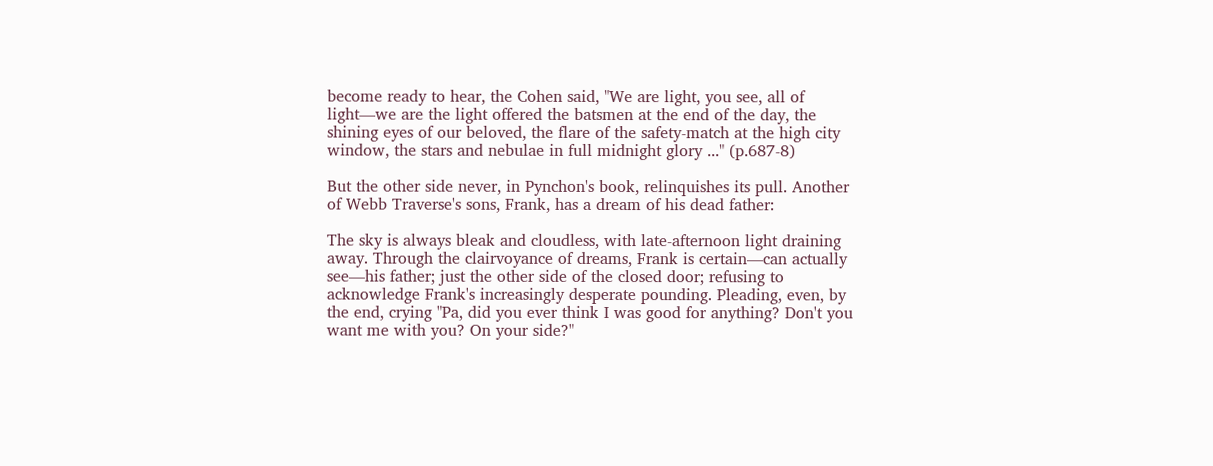become ready to hear, the Cohen said, "We are light, you see, all of light—we are the light offered the batsmen at the end of the day, the shining eyes of our beloved, the flare of the safety-match at the high city window, the stars and nebulae in full midnight glory ..." (p.687-8)

But the other side never, in Pynchon's book, relinquishes its pull. Another of Webb Traverse's sons, Frank, has a dream of his dead father:

The sky is always bleak and cloudless, with late-afternoon light draining away. Through the clairvoyance of dreams, Frank is certain—can actually see—his father; just the other side of the closed door; refusing to acknowledge Frank's increasingly desperate pounding. Pleading, even, by the end, crying "Pa, did you ever think I was good for anything? Don't you want me with you? On your side?"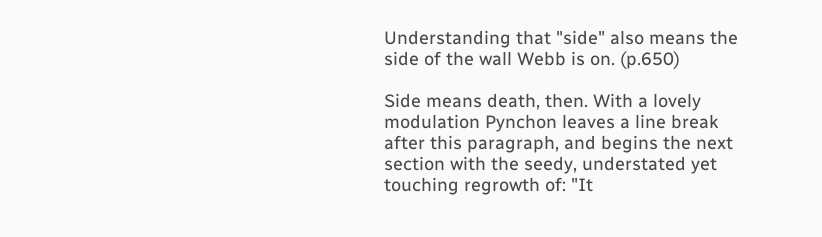Understanding that "side" also means the side of the wall Webb is on. (p.650)

Side means death, then. With a lovely modulation Pynchon leaves a line break after this paragraph, and begins the next section with the seedy, understated yet touching regrowth of: "It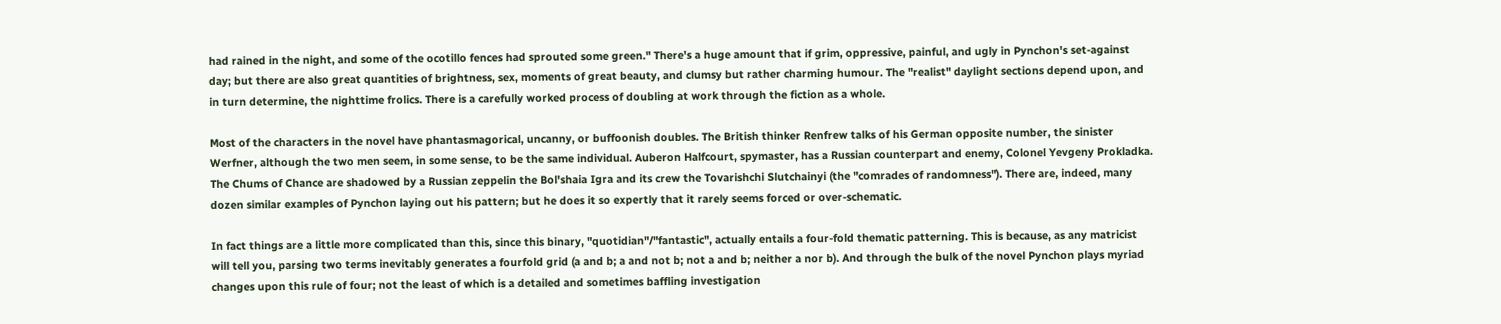had rained in the night, and some of the ocotillo fences had sprouted some green." There's a huge amount that if grim, oppressive, painful, and ugly in Pynchon's set-against day; but there are also great quantities of brightness, sex, moments of great beauty, and clumsy but rather charming humour. The "realist" daylight sections depend upon, and in turn determine, the nighttime frolics. There is a carefully worked process of doubling at work through the fiction as a whole.

Most of the characters in the novel have phantasmagorical, uncanny, or buffoonish doubles. The British thinker Renfrew talks of his German opposite number, the sinister Werfner, although the two men seem, in some sense, to be the same individual. Auberon Halfcourt, spymaster, has a Russian counterpart and enemy, Colonel Yevgeny Prokladka. The Chums of Chance are shadowed by a Russian zeppelin the Bol'shaia Igra and its crew the Tovarishchi Slutchainyi (the "comrades of randomness"). There are, indeed, many dozen similar examples of Pynchon laying out his pattern; but he does it so expertly that it rarely seems forced or over-schematic.

In fact things are a little more complicated than this, since this binary, "quotidian"/"fantastic", actually entails a four-fold thematic patterning. This is because, as any matricist will tell you, parsing two terms inevitably generates a fourfold grid (a and b; a and not b; not a and b; neither a nor b). And through the bulk of the novel Pynchon plays myriad changes upon this rule of four; not the least of which is a detailed and sometimes baffling investigation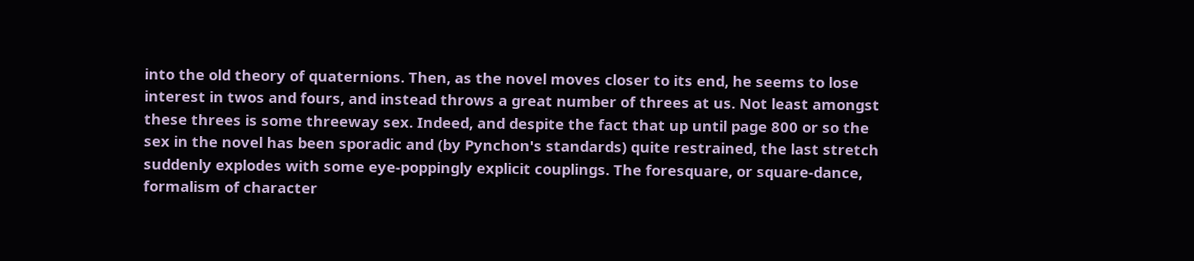into the old theory of quaternions. Then, as the novel moves closer to its end, he seems to lose interest in twos and fours, and instead throws a great number of threes at us. Not least amongst these threes is some threeway sex. Indeed, and despite the fact that up until page 800 or so the sex in the novel has been sporadic and (by Pynchon's standards) quite restrained, the last stretch suddenly explodes with some eye-poppingly explicit couplings. The foresquare, or square-dance, formalism of character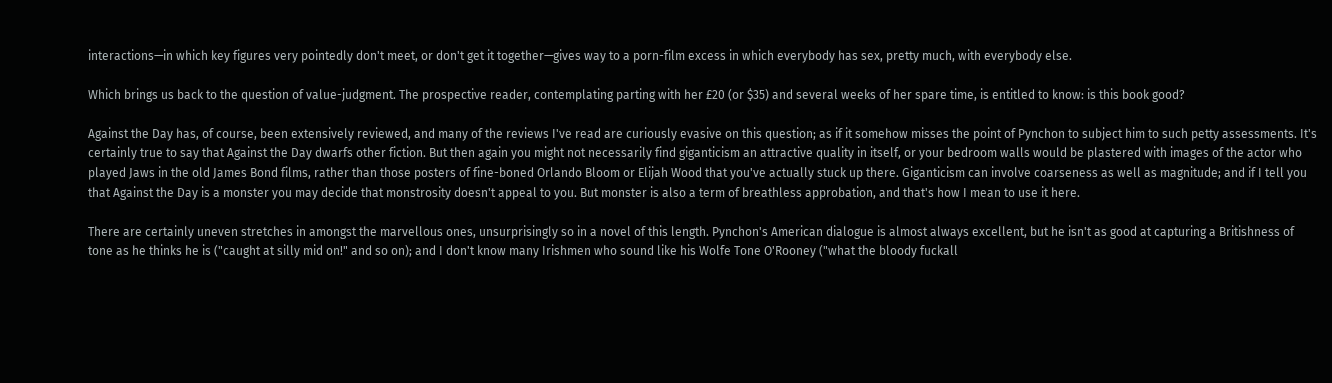interactions—in which key figures very pointedly don't meet, or don't get it together—gives way to a porn-film excess in which everybody has sex, pretty much, with everybody else.

Which brings us back to the question of value-judgment. The prospective reader, contemplating parting with her £20 (or $35) and several weeks of her spare time, is entitled to know: is this book good?

Against the Day has, of course, been extensively reviewed, and many of the reviews I've read are curiously evasive on this question; as if it somehow misses the point of Pynchon to subject him to such petty assessments. It's certainly true to say that Against the Day dwarfs other fiction. But then again you might not necessarily find giganticism an attractive quality in itself, or your bedroom walls would be plastered with images of the actor who played Jaws in the old James Bond films, rather than those posters of fine-boned Orlando Bloom or Elijah Wood that you've actually stuck up there. Giganticism can involve coarseness as well as magnitude; and if I tell you that Against the Day is a monster you may decide that monstrosity doesn't appeal to you. But monster is also a term of breathless approbation, and that's how I mean to use it here.

There are certainly uneven stretches in amongst the marvellous ones, unsurprisingly so in a novel of this length. Pynchon's American dialogue is almost always excellent, but he isn't as good at capturing a Britishness of tone as he thinks he is ("caught at silly mid on!" and so on); and I don't know many Irishmen who sound like his Wolfe Tone O'Rooney ("what the bloody fuckall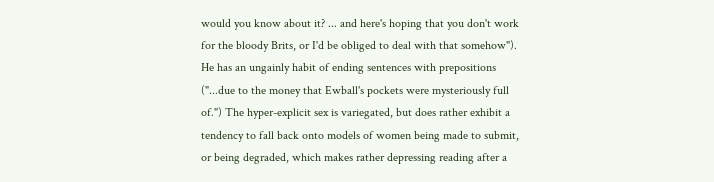would you know about it? ... and here's hoping that you don't work for the bloody Brits, or I'd be obliged to deal with that somehow"). He has an ungainly habit of ending sentences with prepositions ("...due to the money that Ewball's pockets were mysteriously full of.") The hyper-explicit sex is variegated, but does rather exhibit a tendency to fall back onto models of women being made to submit, or being degraded, which makes rather depressing reading after a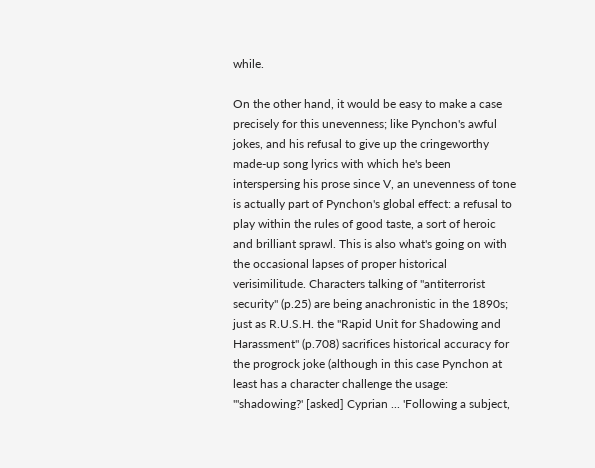while.

On the other hand, it would be easy to make a case precisely for this unevenness; like Pynchon's awful jokes, and his refusal to give up the cringeworthy made-up song lyrics with which he's been interspersing his prose since V, an unevenness of tone is actually part of Pynchon's global effect: a refusal to play within the rules of good taste, a sort of heroic and brilliant sprawl. This is also what's going on with the occasional lapses of proper historical verisimilitude. Characters talking of "antiterrorist security" (p.25) are being anachronistic in the 1890s; just as R.U.S.H. the "Rapid Unit for Shadowing and Harassment" (p.708) sacrifices historical accuracy for the progrock joke (although in this case Pynchon at least has a character challenge the usage: "'shadowing?' [asked] Cyprian ... 'Following a subject,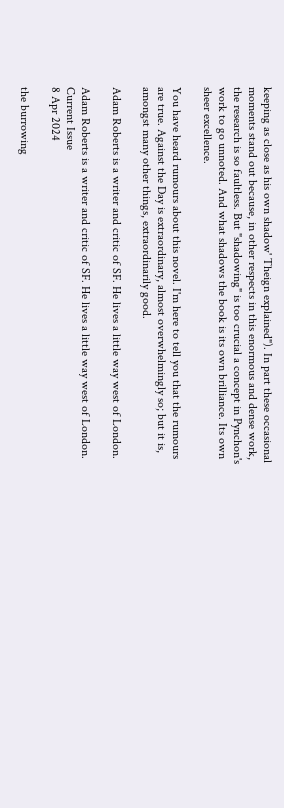keeping as close as his own shadow' Theign explained"). In part these occasional moments stand out because, in other respects in this enormous and dense work, the research is so faultless. But "shadowing" is too crucial a concept in Pynchon's work to go unnoted. And what shadows the book is its own brilliance. Its own sheer excellence.

You have heard rumours about this novel. I'm here to tell you that the rumours are true. Against the Day is extraordinary, almost overwhelmingly so; but it is, amongst many other things, extraordinarily good.

Adam Roberts is a writer and critic of SF. He lives a little way west of London.

Adam Roberts is a writer and critic of SF. He lives a little way west of London.
Current Issue
8 Apr 2024

the burrowing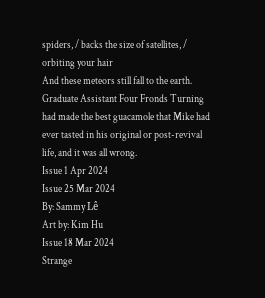spiders, / backs the size of satellites, / orbiting your hair
And these meteors still fall to the earth.
Graduate Assistant Four Fronds Turning had made the best guacamole that Mike had ever tasted in his original or post-revival life, and it was all wrong.
Issue 1 Apr 2024
Issue 25 Mar 2024
By: Sammy Lê
Art by: Kim Hu
Issue 18 Mar 2024
Strange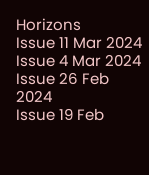Horizons
Issue 11 Mar 2024
Issue 4 Mar 2024
Issue 26 Feb 2024
Issue 19 Feb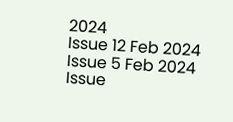2024
Issue 12 Feb 2024
Issue 5 Feb 2024
Issue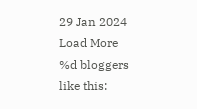29 Jan 2024
Load More
%d bloggers like this: